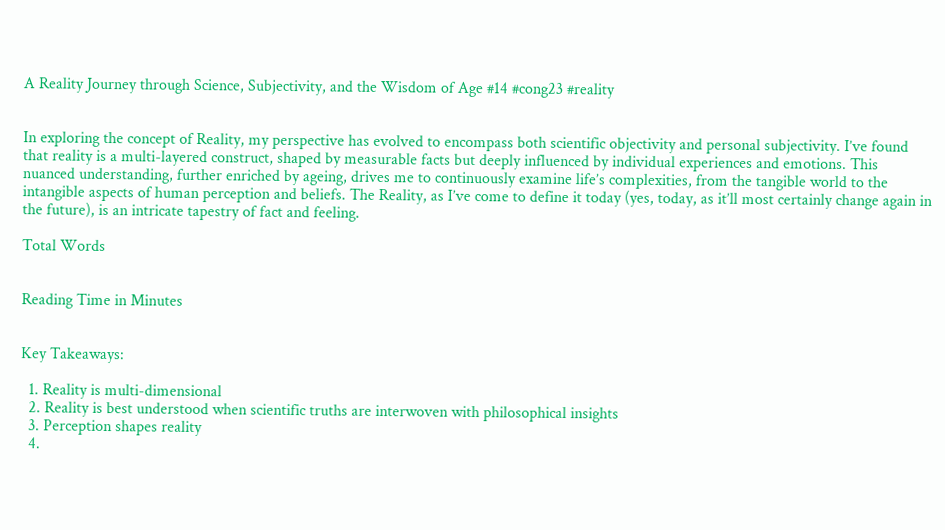A Reality Journey through Science, Subjectivity, and the Wisdom of Age #14 #cong23 #reality


In exploring the concept of Reality, my perspective has evolved to encompass both scientific objectivity and personal subjectivity. I’ve found that reality is a multi-layered construct, shaped by measurable facts but deeply influenced by individual experiences and emotions. This nuanced understanding, further enriched by ageing, drives me to continuously examine life’s complexities, from the tangible world to the intangible aspects of human perception and beliefs. The Reality, as I’ve come to define it today (yes, today, as it’ll most certainly change again in the future), is an intricate tapestry of fact and feeling.

Total Words


Reading Time in Minutes


Key Takeaways:

  1. Reality is multi-dimensional
  2. Reality is best understood when scientific truths are interwoven with philosophical insights
  3. Perception shapes reality
  4.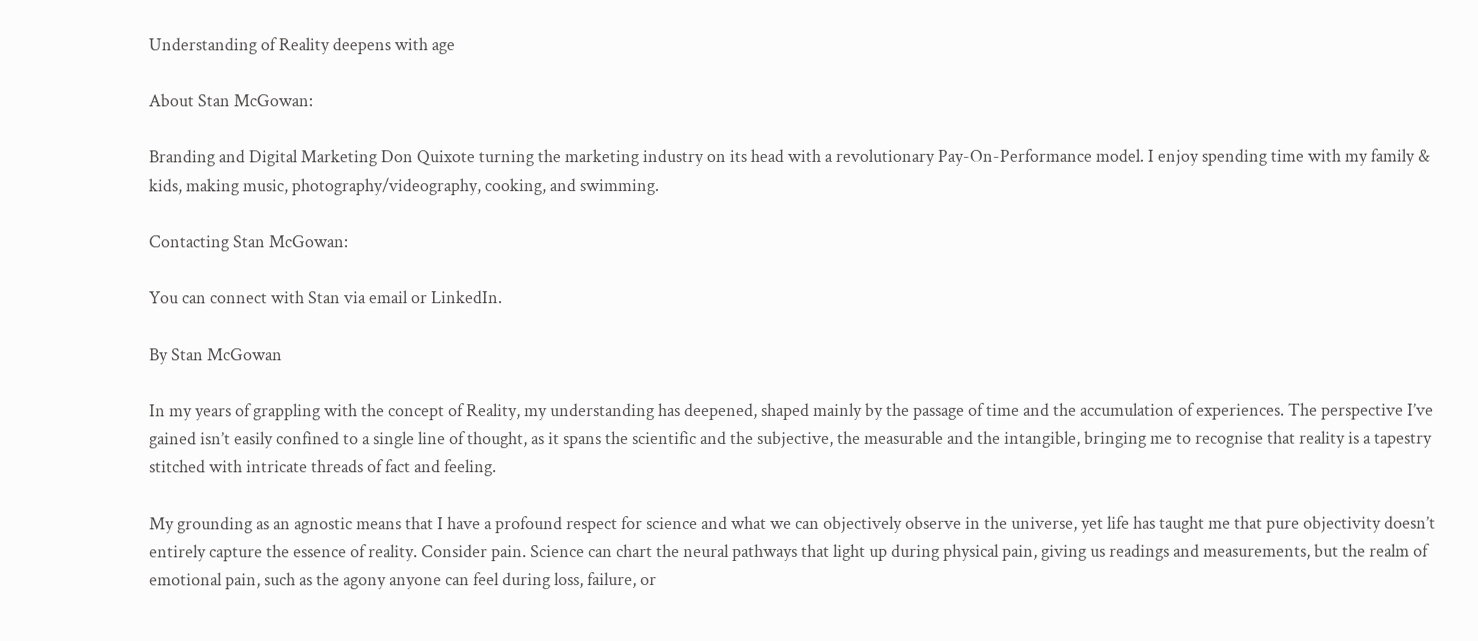Understanding of Reality deepens with age

About Stan McGowan:

Branding and Digital Marketing Don Quixote turning the marketing industry on its head with a revolutionary Pay-On-Performance model. I enjoy spending time with my family & kids, making music, photography/videography, cooking, and swimming.

Contacting Stan McGowan:

You can connect with Stan via email or LinkedIn.

By Stan McGowan

In my years of grappling with the concept of Reality, my understanding has deepened, shaped mainly by the passage of time and the accumulation of experiences. The perspective I’ve gained isn’t easily confined to a single line of thought, as it spans the scientific and the subjective, the measurable and the intangible, bringing me to recognise that reality is a tapestry stitched with intricate threads of fact and feeling.

My grounding as an agnostic means that I have a profound respect for science and what we can objectively observe in the universe, yet life has taught me that pure objectivity doesn’t entirely capture the essence of reality. Consider pain. Science can chart the neural pathways that light up during physical pain, giving us readings and measurements, but the realm of emotional pain, such as the agony anyone can feel during loss, failure, or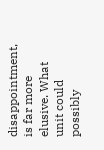disappointment, is far more elusive. What unit could possibly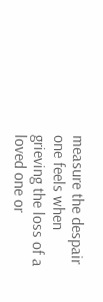measure the despair one feels when grieving the loss of a loved one or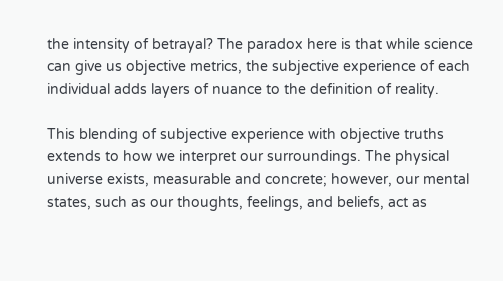the intensity of betrayal? The paradox here is that while science can give us objective metrics, the subjective experience of each individual adds layers of nuance to the definition of reality.

This blending of subjective experience with objective truths extends to how we interpret our surroundings. The physical universe exists, measurable and concrete; however, our mental states, such as our thoughts, feelings, and beliefs, act as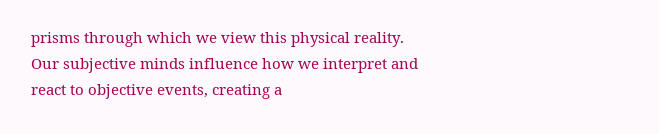prisms through which we view this physical reality. Our subjective minds influence how we interpret and react to objective events, creating a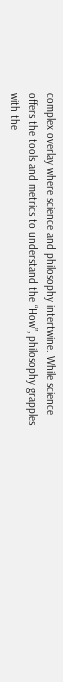complex overlay where science and philosophy intertwine. While science offers the tools and metrics to understand the “How”, philosophy grapples with the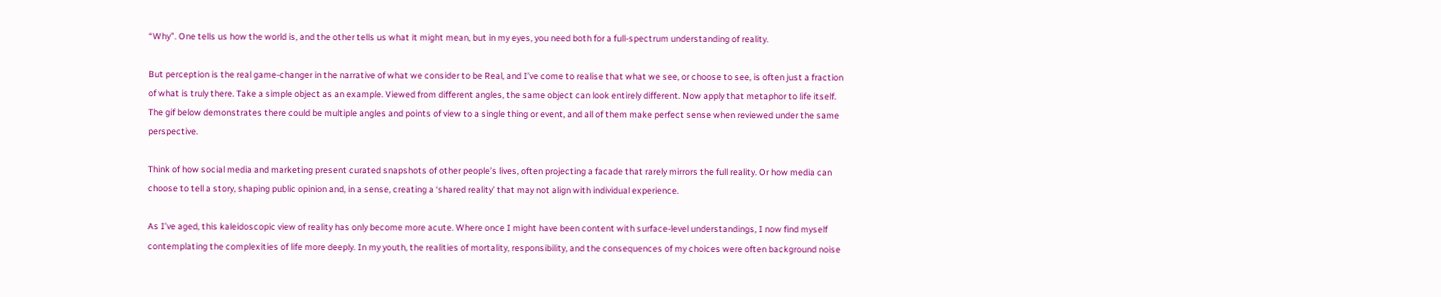“Why”. One tells us how the world is, and the other tells us what it might mean, but in my eyes, you need both for a full-spectrum understanding of reality.

But perception is the real game-changer in the narrative of what we consider to be Real, and I’ve come to realise that what we see, or choose to see, is often just a fraction of what is truly there. Take a simple object as an example. Viewed from different angles, the same object can look entirely different. Now apply that metaphor to life itself. The gif below demonstrates there could be multiple angles and points of view to a single thing or event, and all of them make perfect sense when reviewed under the same perspective.

Think of how social media and marketing present curated snapshots of other people’s lives, often projecting a facade that rarely mirrors the full reality. Or how media can choose to tell a story, shaping public opinion and, in a sense, creating a ‘shared reality’ that may not align with individual experience.

As I’ve aged, this kaleidoscopic view of reality has only become more acute. Where once I might have been content with surface-level understandings, I now find myself contemplating the complexities of life more deeply. In my youth, the realities of mortality, responsibility, and the consequences of my choices were often background noise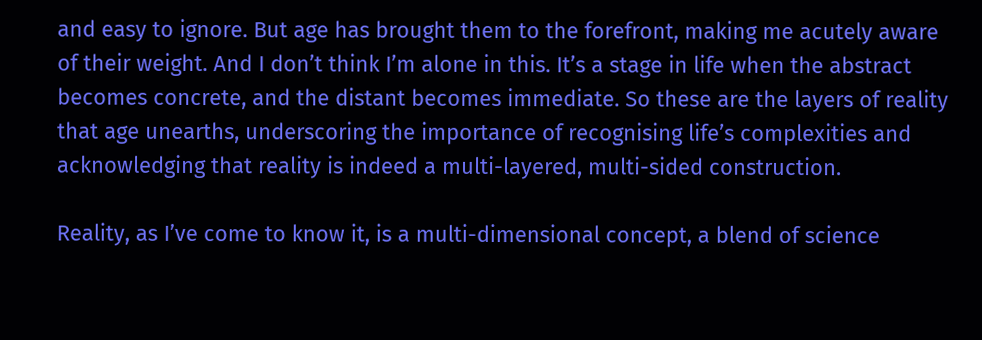and easy to ignore. But age has brought them to the forefront, making me acutely aware of their weight. And I don’t think I’m alone in this. It’s a stage in life when the abstract becomes concrete, and the distant becomes immediate. So these are the layers of reality that age unearths, underscoring the importance of recognising life’s complexities and acknowledging that reality is indeed a multi-layered, multi-sided construction.

Reality, as I’ve come to know it, is a multi-dimensional concept, a blend of science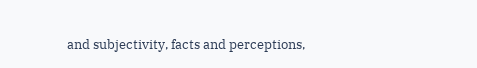and subjectivity, facts and perceptions,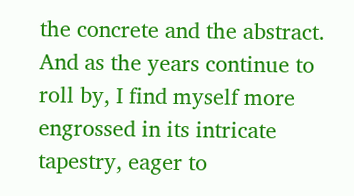the concrete and the abstract. And as the years continue to roll by, I find myself more engrossed in its intricate tapestry, eager to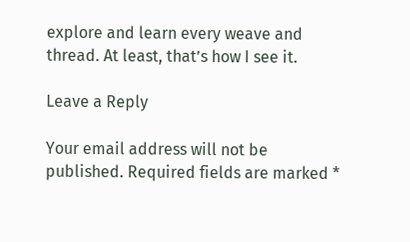explore and learn every weave and thread. At least, that’s how I see it.

Leave a Reply

Your email address will not be published. Required fields are marked *